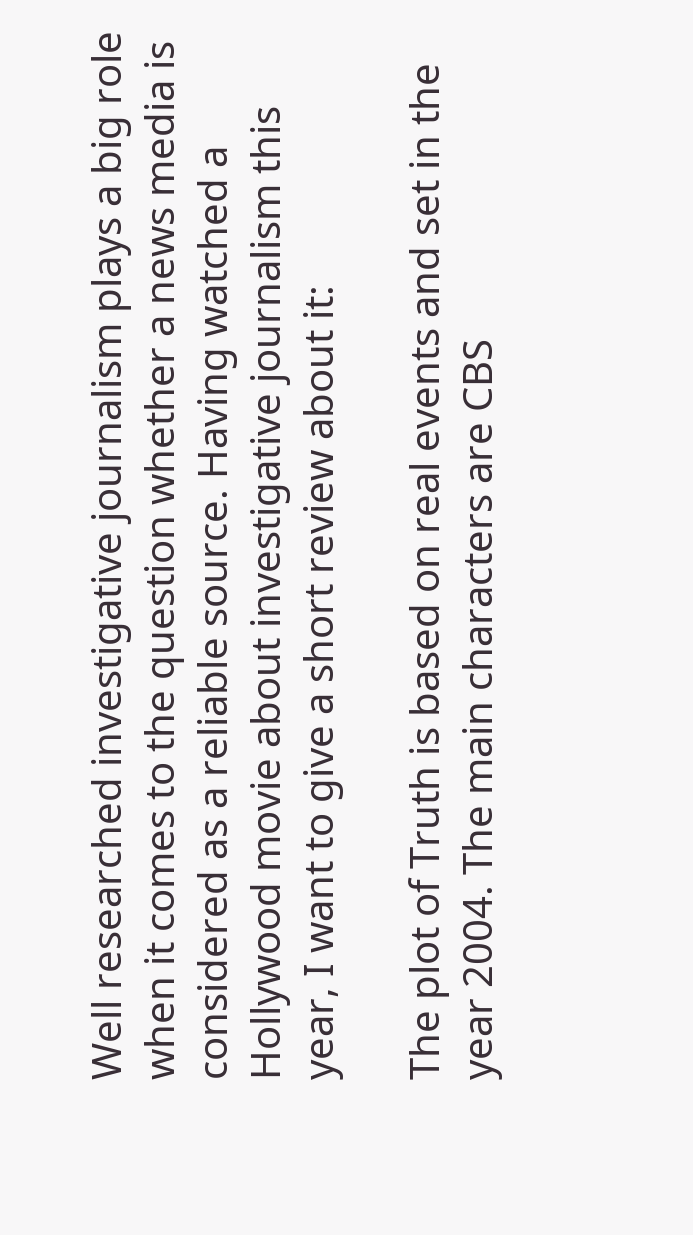Well researched investigative journalism plays a big role when it comes to the question whether a news media is considered as a reliable source. Having watched a Hollywood movie about investigative journalism this year, I want to give a short review about it:

The plot of Truth is based on real events and set in the year 2004. The main characters are CBS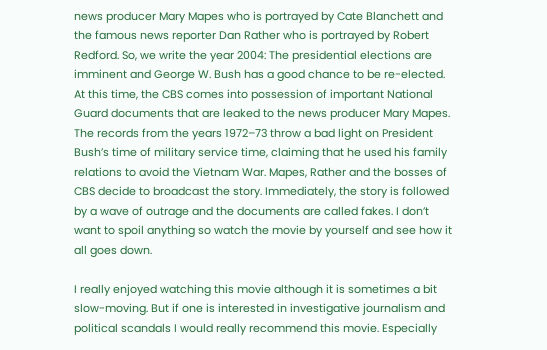news producer Mary Mapes who is portrayed by Cate Blanchett and the famous news reporter Dan Rather who is portrayed by Robert Redford. So, we write the year 2004: The presidential elections are imminent and George W. Bush has a good chance to be re-elected. At this time, the CBS comes into possession of important National Guard documents that are leaked to the news producer Mary Mapes. The records from the years 1972–73 throw a bad light on President Bush’s time of military service time, claiming that he used his family relations to avoid the Vietnam War. Mapes, Rather and the bosses of CBS decide to broadcast the story. Immediately, the story is followed by a wave of outrage and the documents are called fakes. I don’t want to spoil anything so watch the movie by yourself and see how it all goes down.

I really enjoyed watching this movie although it is sometimes a bit slow-moving. But if one is interested in investigative journalism and political scandals I would really recommend this movie. Especially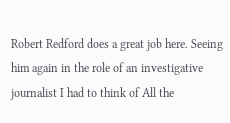Robert Redford does a great job here. Seeing him again in the role of an investigative journalist I had to think of All the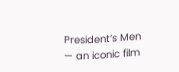President’s Men — an iconic film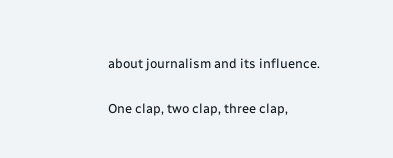about journalism and its influence.

One clap, two clap, three clap,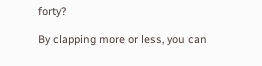forty?

By clapping more or less, you can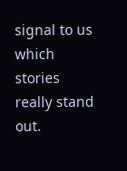signal to us which stories really stand out.